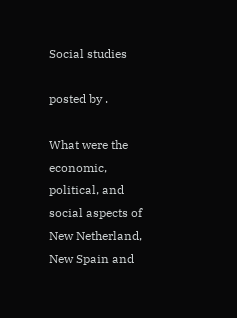Social studies

posted by .

What were the economic, political, and social aspects of New Netherland, New Spain and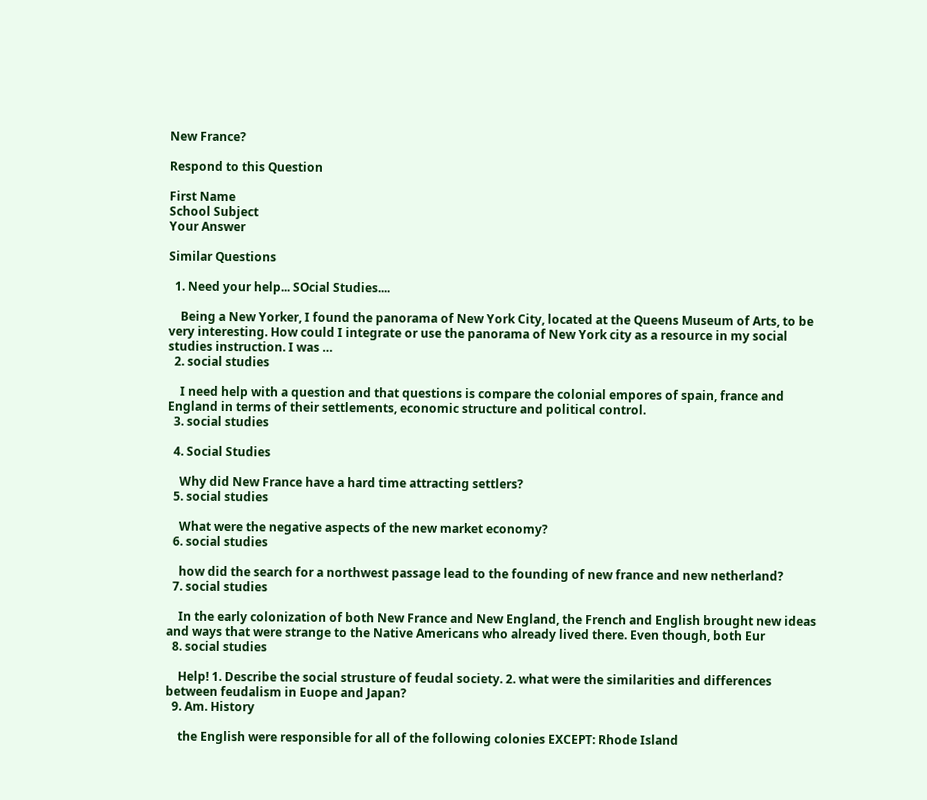New France?

Respond to this Question

First Name
School Subject
Your Answer

Similar Questions

  1. Need your help... SOcial Studies....

    Being a New Yorker, I found the panorama of New York City, located at the Queens Museum of Arts, to be very interesting. How could I integrate or use the panorama of New York city as a resource in my social studies instruction. I was …
  2. social studies

    I need help with a question and that questions is compare the colonial empores of spain, france and England in terms of their settlements, economic structure and political control.
  3. social studies

  4. Social Studies

    Why did New France have a hard time attracting settlers?
  5. social studies

    What were the negative aspects of the new market economy?
  6. social studies

    how did the search for a northwest passage lead to the founding of new france and new netherland?
  7. social studies

    In the early colonization of both New France and New England, the French and English brought new ideas and ways that were strange to the Native Americans who already lived there. Even though, both Eur
  8. social studies

    Help! 1. Describe the social strusture of feudal society. 2. what were the similarities and differences between feudalism in Euope and Japan?
  9. Am. History

    the English were responsible for all of the following colonies EXCEPT: Rhode Island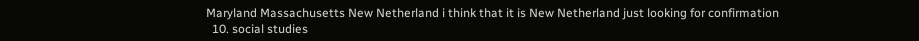Maryland Massachusetts New Netherland i think that it is New Netherland just looking for confirmation
  10. social studies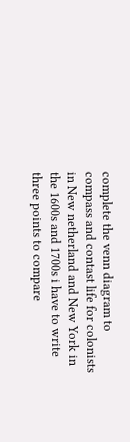complete the venn diagram to compass and contast life for colonists in New netherland and New York in the 1600s and 1700s i have to write three points to compare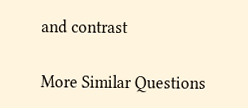and contrast

More Similar Questions